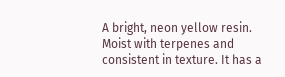A bright, neon yellow resin. Moist with terpenes and consistent in texture. It has a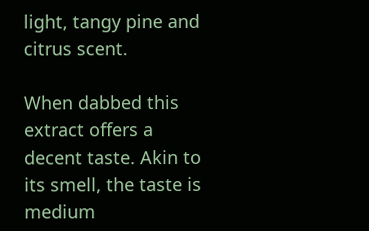light, tangy pine and citrus scent.

When dabbed this extract offers a decent taste. Akin to its smell, the taste is medium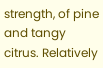strength, of pine and tangy citrus. Relatively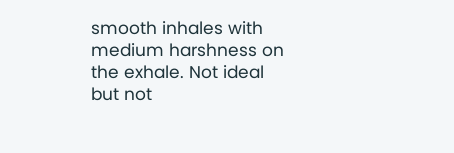smooth inhales with medium harshness on the exhale. Not ideal but not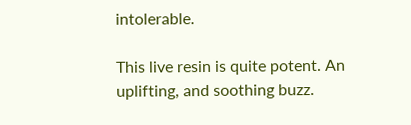intolerable.

This live resin is quite potent. An uplifting, and soothing buzz.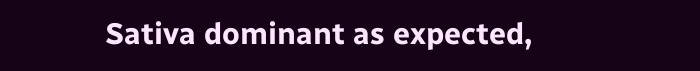Sativa dominant as expected,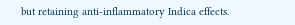but retaining anti-inflammatory Indica effects.